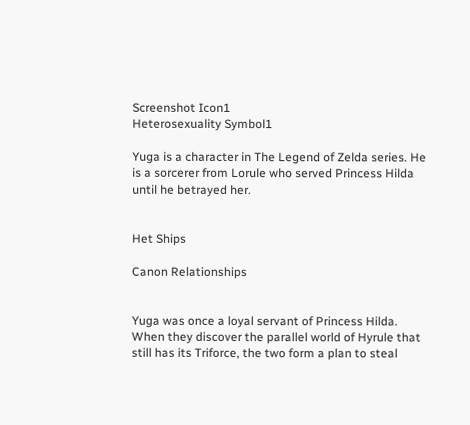Screenshot Icon1
Heterosexuality Symbol1

Yuga is a character in The Legend of Zelda series. He is a sorcerer from Lorule who served Princess Hilda until he betrayed her.


Het Ships

Canon Relationships


Yuga was once a loyal servant of Princess Hilda. When they discover the parallel world of Hyrule that still has its Triforce, the two form a plan to steal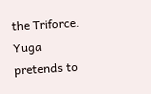the Triforce. Yuga pretends to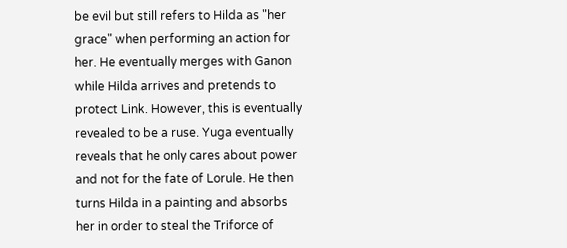be evil but still refers to Hilda as "her grace" when performing an action for her. He eventually merges with Ganon while Hilda arrives and pretends to protect Link. However, this is eventually revealed to be a ruse. Yuga eventually reveals that he only cares about power and not for the fate of Lorule. He then turns Hilda in a painting and absorbs her in order to steal the Triforce of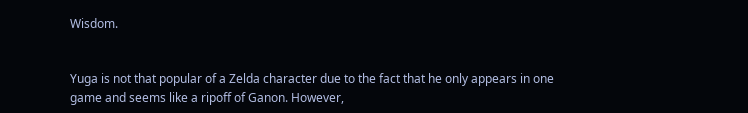Wisdom.


Yuga is not that popular of a Zelda character due to the fact that he only appears in one game and seems like a ripoff of Ganon. However,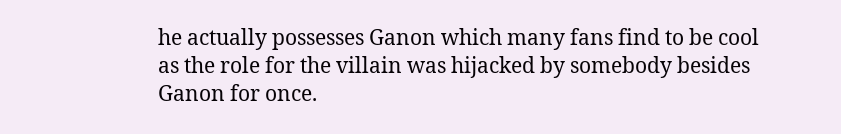he actually possesses Ganon which many fans find to be cool as the role for the villain was hijacked by somebody besides Ganon for once.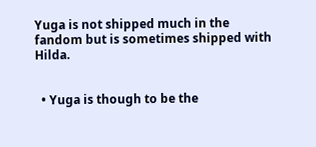Yuga is not shipped much in the fandom but is sometimes shipped with Hilda.


  • Yuga is though to be the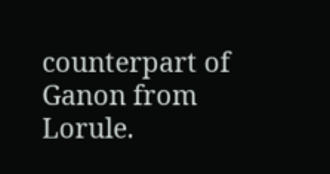counterpart of Ganon from Lorule.